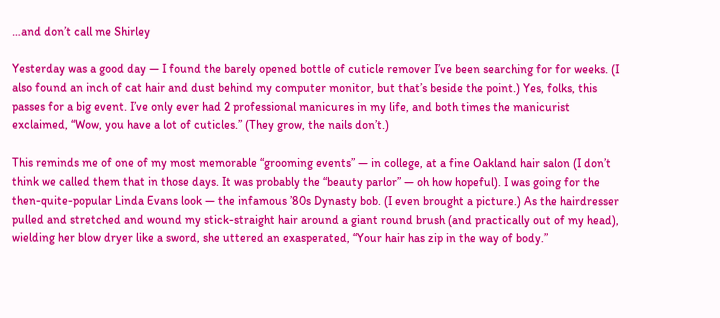…and don’t call me Shirley

Yesterday was a good day — I found the barely opened bottle of cuticle remover I’ve been searching for for weeks. (I also found an inch of cat hair and dust behind my computer monitor, but that’s beside the point.) Yes, folks, this passes for a big event. I’ve only ever had 2 professional manicures in my life, and both times the manicurist exclaimed, “Wow, you have a lot of cuticles.” (They grow, the nails don’t.)

This reminds me of one of my most memorable “grooming events” — in college, at a fine Oakland hair salon (I don’t think we called them that in those days. It was probably the “beauty parlor” — oh how hopeful). I was going for the then-quite-popular Linda Evans look — the infamous ’80s Dynasty bob. (I even brought a picture.) As the hairdresser pulled and stretched and wound my stick-straight hair around a giant round brush (and practically out of my head), wielding her blow dryer like a sword, she uttered an exasperated, “Your hair has zip in the way of body.”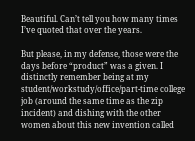Beautiful. Can’t tell you how many times I’ve quoted that over the years.

But please, in my defense, those were the days before “product” was a given. I distinctly remember being at my student/workstudy/office/part-time college job (around the same time as the zip incident) and dishing with the other women about this new invention called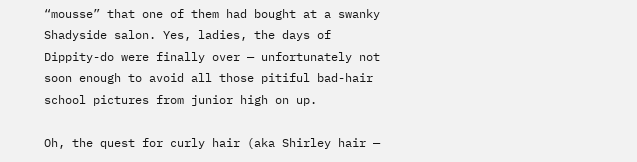“mousse” that one of them had bought at a swanky Shadyside salon. Yes, ladies, the days of Dippity-do were finally over — unfortunately not soon enough to avoid all those pitiful bad-hair school pictures from junior high on up.

Oh, the quest for curly hair (aka Shirley hair —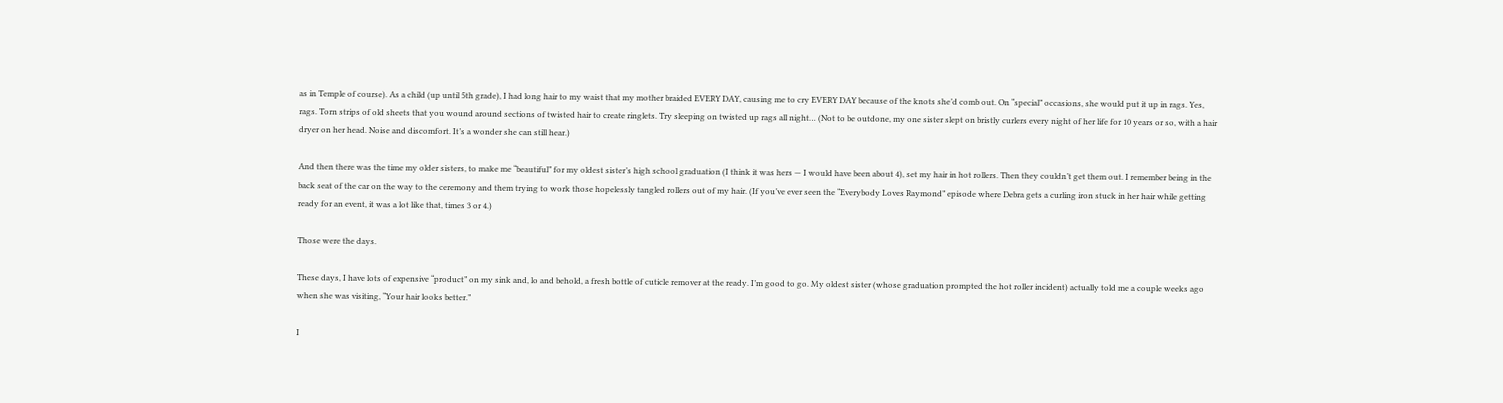as in Temple of course). As a child (up until 5th grade), I had long hair to my waist that my mother braided EVERY DAY, causing me to cry EVERY DAY because of the knots she’d comb out. On “special” occasions, she would put it up in rags. Yes, rags. Torn strips of old sheets that you wound around sections of twisted hair to create ringlets. Try sleeping on twisted up rags all night… (Not to be outdone, my one sister slept on bristly curlers every night of her life for 10 years or so, with a hair dryer on her head. Noise and discomfort. It’s a wonder she can still hear.)

And then there was the time my older sisters, to make me “beautiful” for my oldest sister’s high school graduation (I think it was hers — I would have been about 4), set my hair in hot rollers. Then they couldn’t get them out. I remember being in the back seat of the car on the way to the ceremony and them trying to work those hopelessly tangled rollers out of my hair. (If you’ve ever seen the “Everybody Loves Raymond” episode where Debra gets a curling iron stuck in her hair while getting ready for an event, it was a lot like that, times 3 or 4.)

Those were the days.

These days, I have lots of expensive “product” on my sink and, lo and behold, a fresh bottle of cuticle remover at the ready. I’m good to go. My oldest sister (whose graduation prompted the hot roller incident) actually told me a couple weeks ago when she was visiting, “Your hair looks better.”

I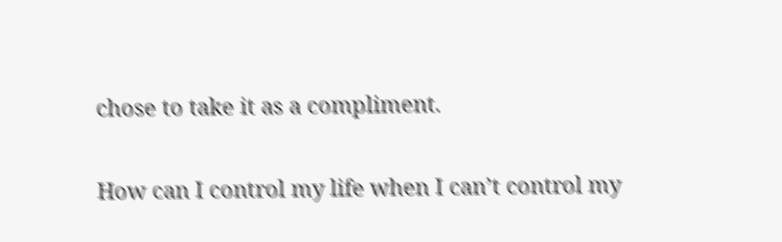chose to take it as a compliment.

How can I control my life when I can’t control my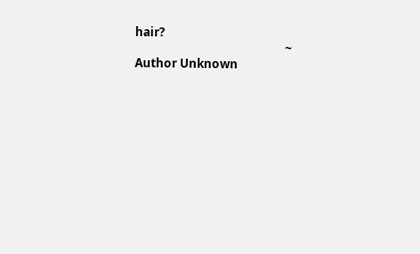hair?
                                                  ~ Author Unknown